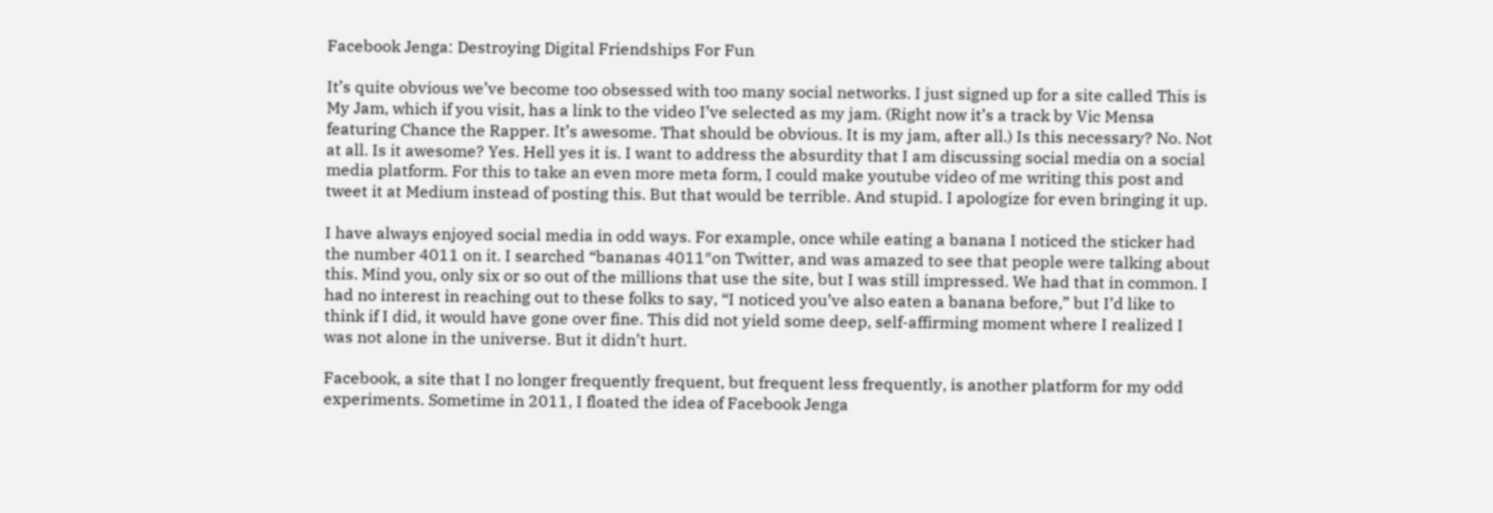Facebook Jenga: Destroying Digital Friendships For Fun

It’s quite obvious we’ve become too obsessed with too many social networks. I just signed up for a site called This is My Jam, which if you visit, has a link to the video I’ve selected as my jam. (Right now it’s a track by Vic Mensa featuring Chance the Rapper. It’s awesome. That should be obvious. It is my jam, after all.) Is this necessary? No. Not at all. Is it awesome? Yes. Hell yes it is. I want to address the absurdity that I am discussing social media on a social media platform. For this to take an even more meta form, I could make youtube video of me writing this post and tweet it at Medium instead of posting this. But that would be terrible. And stupid. I apologize for even bringing it up.

I have always enjoyed social media in odd ways. For example, once while eating a banana I noticed the sticker had the number 4011 on it. I searched “bananas 4011″on Twitter, and was amazed to see that people were talking about this. Mind you, only six or so out of the millions that use the site, but I was still impressed. We had that in common. I had no interest in reaching out to these folks to say, “I noticed you’ve also eaten a banana before,” but I’d like to think if I did, it would have gone over fine. This did not yield some deep, self-affirming moment where I realized I was not alone in the universe. But it didn’t hurt.

Facebook, a site that I no longer frequently frequent, but frequent less frequently, is another platform for my odd experiments. Sometime in 2011, I floated the idea of Facebook Jenga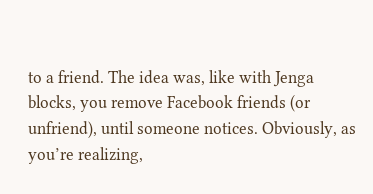to a friend. The idea was, like with Jenga blocks, you remove Facebook friends (or unfriend), until someone notices. Obviously, as you’re realizing,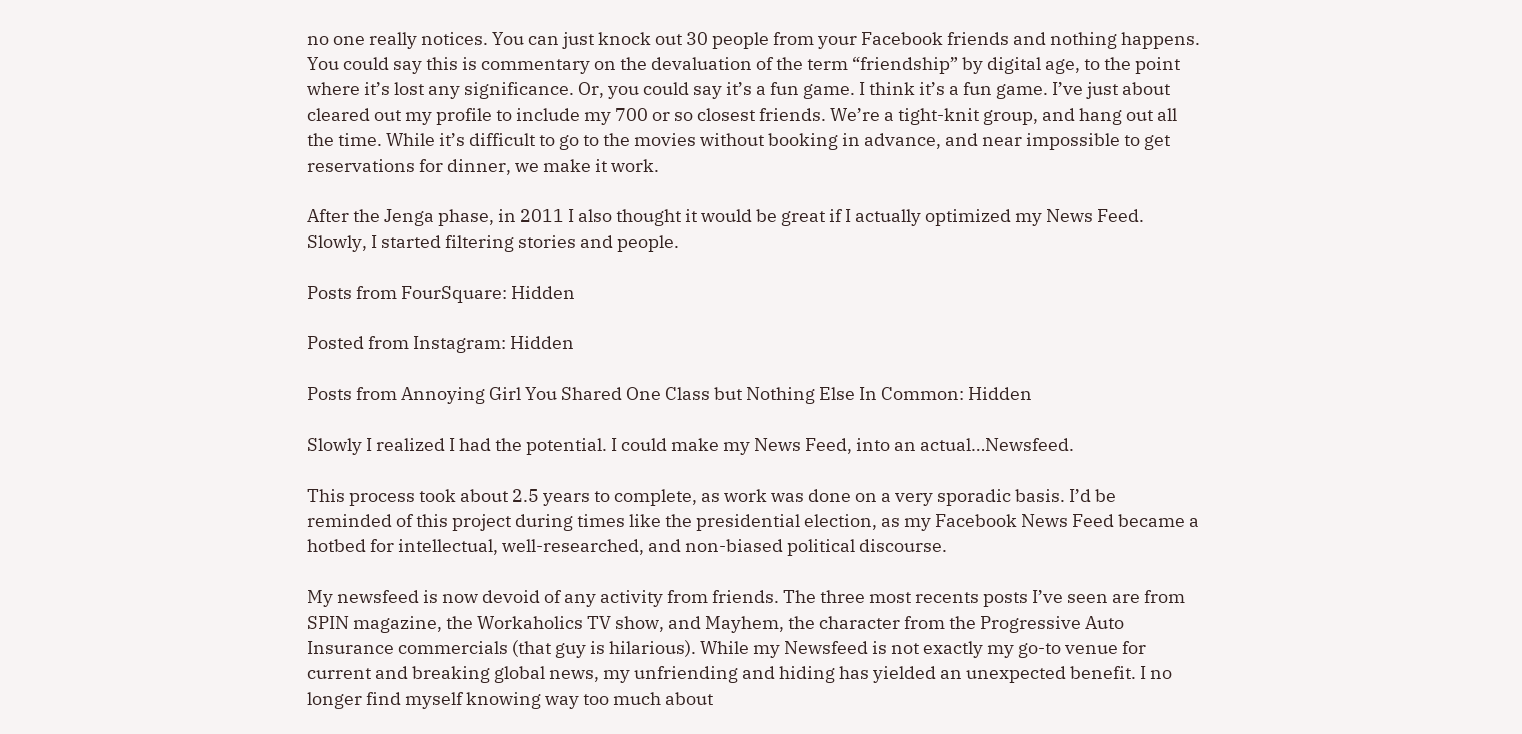no one really notices. You can just knock out 30 people from your Facebook friends and nothing happens. You could say this is commentary on the devaluation of the term “friendship” by digital age, to the point where it’s lost any significance. Or, you could say it’s a fun game. I think it’s a fun game. I’ve just about cleared out my profile to include my 700 or so closest friends. We’re a tight-knit group, and hang out all the time. While it’s difficult to go to the movies without booking in advance, and near impossible to get reservations for dinner, we make it work.

After the Jenga phase, in 2011 I also thought it would be great if I actually optimized my News Feed. Slowly, I started filtering stories and people.

Posts from FourSquare: Hidden

Posted from Instagram: Hidden

Posts from Annoying Girl You Shared One Class but Nothing Else In Common: Hidden

Slowly I realized I had the potential. I could make my News Feed, into an actual…Newsfeed.

This process took about 2.5 years to complete, as work was done on a very sporadic basis. I’d be reminded of this project during times like the presidential election, as my Facebook News Feed became a hotbed for intellectual, well-researched, and non-biased political discourse.

My newsfeed is now devoid of any activity from friends. The three most recents posts I’ve seen are from SPIN magazine, the Workaholics TV show, and Mayhem, the character from the Progressive Auto Insurance commercials (that guy is hilarious). While my Newsfeed is not exactly my go-to venue for current and breaking global news, my unfriending and hiding has yielded an unexpected benefit. I no longer find myself knowing way too much about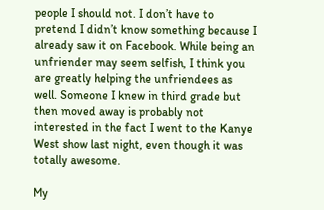people I should not. I don’t have to pretend I didn’t know something because I already saw it on Facebook. While being an unfriender may seem selfish, I think you are greatly helping the unfriendees as well. Someone I knew in third grade but then moved away is probably not interested in the fact I went to the Kanye West show last night, even though it was totally awesome.

My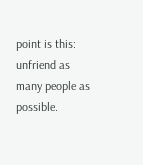point is this: unfriend as many people as possible.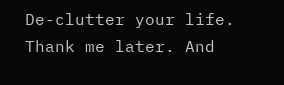De-clutter your life. Thank me later. And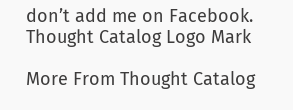don’t add me on Facebook. Thought Catalog Logo Mark

More From Thought Catalog